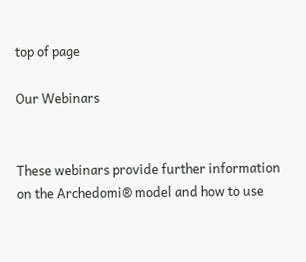top of page

Our Webinars


These webinars provide further information on the Archedomi® model and how to use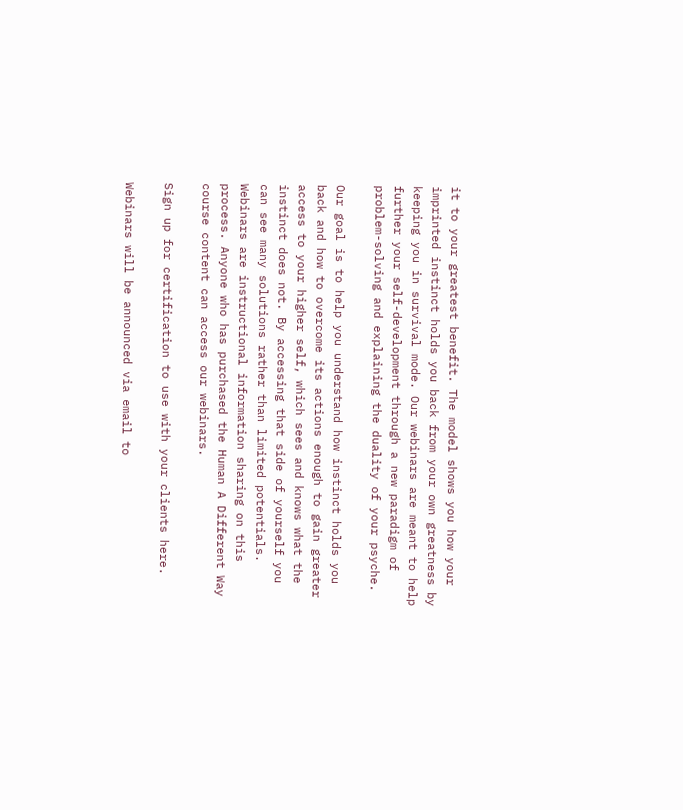it to your greatest benefit. The model shows you how your imprinted instinct holds you back from your own greatness by keeping you in survival mode. Our webinars are meant to help further your self-development through a new paradigm of problem-solving and explaining the duality of your psyche.

Our goal is to help you understand how instinct holds you back and how to overcome its actions enough to gain greater access to your higher self, which sees and knows what the instinct does not. By accessing that side of yourself you can see many solutions rather than limited potentials. Webinars are instructional information sharing on this process. Anyone who has purchased the Human A Different Way course content can access our webinars.

Sign up for certification to use with your clients here.

Webinars will be announced via email to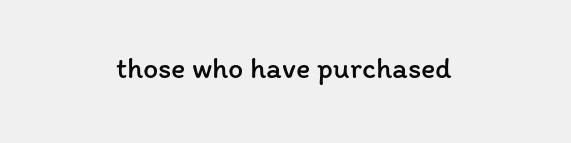those who have purchased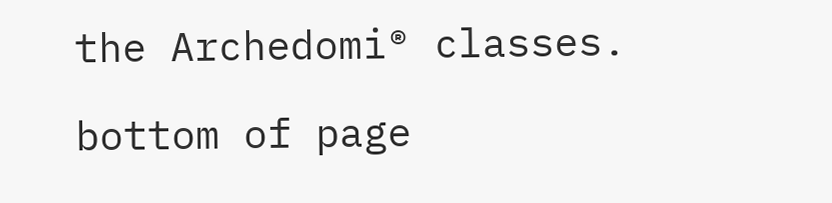the Archedomi® classes.

bottom of page